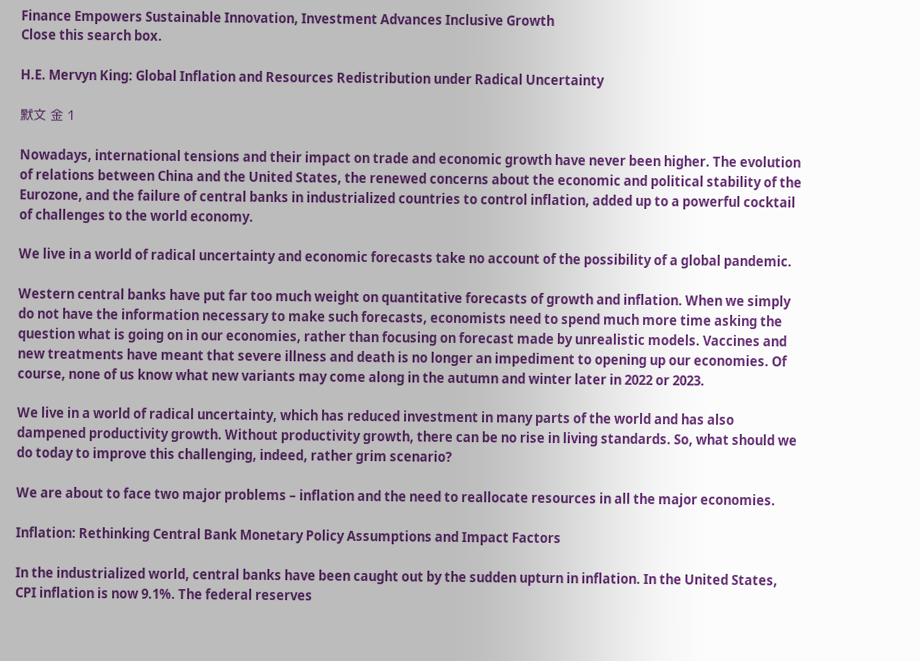Finance Empowers Sustainable Innovation, Investment Advances Inclusive Growth
Close this search box.

H.E. Mervyn King: Global Inflation and Resources Redistribution under Radical Uncertainty

默文 金 1

Nowadays, international tensions and their impact on trade and economic growth have never been higher. The evolution of relations between China and the United States, the renewed concerns about the economic and political stability of the Eurozone, and the failure of central banks in industrialized countries to control inflation, added up to a powerful cocktail of challenges to the world economy.

We live in a world of radical uncertainty and economic forecasts take no account of the possibility of a global pandemic.

Western central banks have put far too much weight on quantitative forecasts of growth and inflation. When we simply do not have the information necessary to make such forecasts, economists need to spend much more time asking the question what is going on in our economies, rather than focusing on forecast made by unrealistic models. Vaccines and new treatments have meant that severe illness and death is no longer an impediment to opening up our economies. Of course, none of us know what new variants may come along in the autumn and winter later in 2022 or 2023.

We live in a world of radical uncertainty, which has reduced investment in many parts of the world and has also dampened productivity growth. Without productivity growth, there can be no rise in living standards. So, what should we do today to improve this challenging, indeed, rather grim scenario?

We are about to face two major problems – inflation and the need to reallocate resources in all the major economies.

Inflation: Rethinking Central Bank Monetary Policy Assumptions and Impact Factors

In the industrialized world, central banks have been caught out by the sudden upturn in inflation. In the United States, CPI inflation is now 9.1%. The federal reserves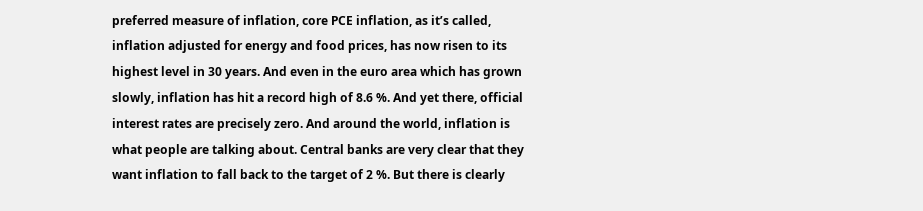preferred measure of inflation, core PCE inflation, as it’s called, inflation adjusted for energy and food prices, has now risen to its highest level in 30 years. And even in the euro area which has grown slowly, inflation has hit a record high of 8.6 %. And yet there, official interest rates are precisely zero. And around the world, inflation is what people are talking about. Central banks are very clear that they want inflation to fall back to the target of 2 %. But there is clearly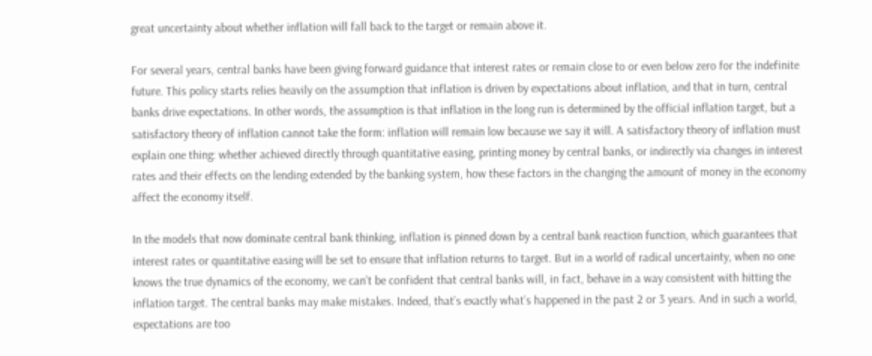great uncertainty about whether inflation will fall back to the target or remain above it.

For several years, central banks have been giving forward guidance that interest rates or remain close to or even below zero for the indefinite future. This policy starts relies heavily on the assumption that inflation is driven by expectations about inflation, and that in turn, central banks drive expectations. In other words, the assumption is that inflation in the long run is determined by the official inflation target, but a satisfactory theory of inflation cannot take the form: inflation will remain low because we say it will. A satisfactory theory of inflation must explain one thing: whether achieved directly through quantitative easing, printing money by central banks, or indirectly via changes in interest rates and their effects on the lending extended by the banking system, how these factors in the changing the amount of money in the economy affect the economy itself.

In the models that now dominate central bank thinking, inflation is pinned down by a central bank reaction function, which guarantees that interest rates or quantitative easing will be set to ensure that inflation returns to target. But in a world of radical uncertainty, when no one knows the true dynamics of the economy, we can’t be confident that central banks will, in fact, behave in a way consistent with hitting the inflation target. The central banks may make mistakes. Indeed, that’s exactly what’s happened in the past 2 or 3 years. And in such a world, expectations are too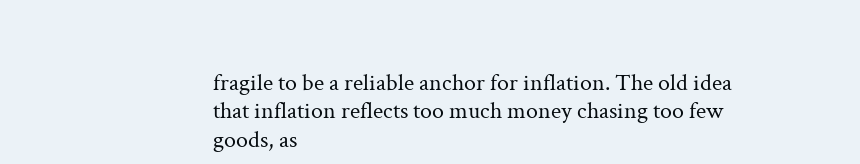fragile to be a reliable anchor for inflation. The old idea that inflation reflects too much money chasing too few goods, as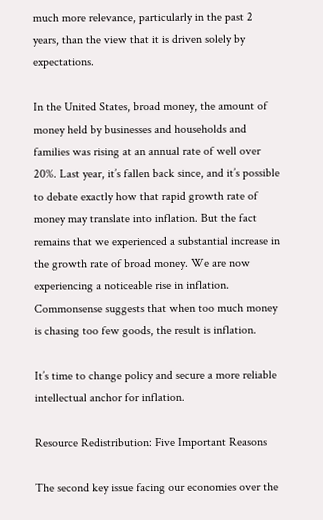much more relevance, particularly in the past 2 years, than the view that it is driven solely by expectations.

In the United States, broad money, the amount of money held by businesses and households and families was rising at an annual rate of well over 20%. Last year, it’s fallen back since, and it’s possible to debate exactly how that rapid growth rate of money may translate into inflation. But the fact remains that we experienced a substantial increase in the growth rate of broad money. We are now experiencing a noticeable rise in inflation. Commonsense suggests that when too much money is chasing too few goods, the result is inflation.

It’s time to change policy and secure a more reliable intellectual anchor for inflation.

Resource Redistribution: Five Important Reasons

The second key issue facing our economies over the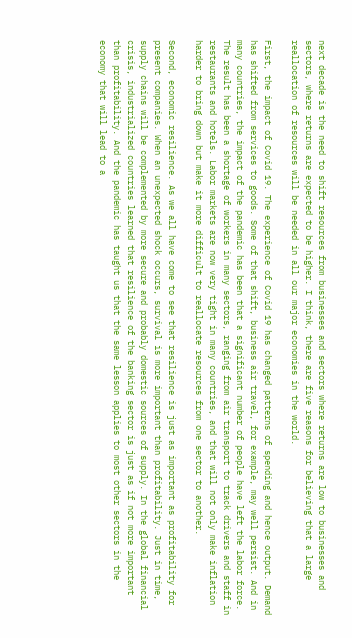next decade is the need to shift resources from businesses and sectors where returns are low to businesses and sectors, where returns are expected to be higher. I think, there are five reasons for believing that a large reallocation of resources will be needed in all our major economies in the world.

First, the impact of Covid 19. The experience of Covid 19 has changed patterns of spending and hence output. Demand has shifted from services to goods. Some of that shift, business air travel, for example, may well persist. And in many countries, the impact of the pandemic has been that a significant number of people have left the labor force. The result has been a shortage of workers in many sectors, ranging from air transport to track drivers and staff in restaurants and hotels. Labor markets are now very tight in many countries, and that will not only make inflation harder to bring down but make it more difficult to reallocate resources from one sector to another.

Second, economic resilience. As we all have come to see that resilience is just as important as profitability for present companies. When an unexpected shock occurs, survival is more important than profitability. Just in time, supply chains will be complemented by more secure and probably domestic sources of supply. In the global financial crisis, industrialized countries learned that resilience of the banking sector is just as if not more important than profitability. And the pandemic has taught us that the same lesson applies to most other sectors in the economy that will lead to a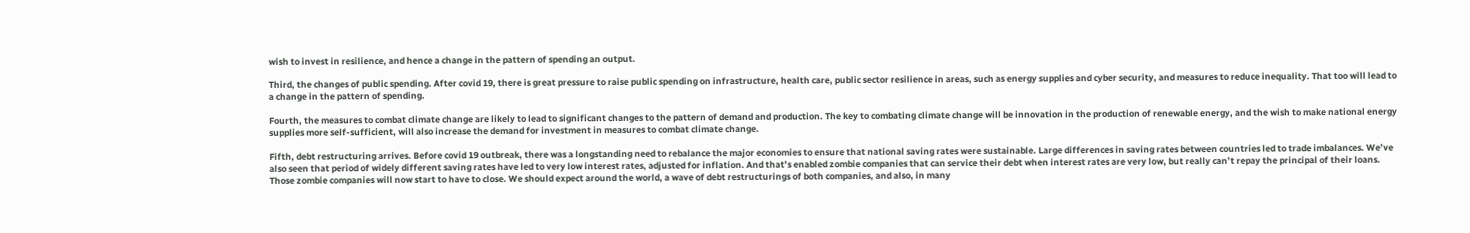wish to invest in resilience, and hence a change in the pattern of spending an output.

Third, the changes of public spending. After covid 19, there is great pressure to raise public spending on infrastructure, health care, public sector resilience in areas, such as energy supplies and cyber security, and measures to reduce inequality. That too will lead to a change in the pattern of spending.

Fourth, the measures to combat climate change are likely to lead to significant changes to the pattern of demand and production. The key to combating climate change will be innovation in the production of renewable energy, and the wish to make national energy supplies more self-sufficient, will also increase the demand for investment in measures to combat climate change.

Fifth, debt restructuring arrives. Before covid 19 outbreak, there was a longstanding need to rebalance the major economies to ensure that national saving rates were sustainable. Large differences in saving rates between countries led to trade imbalances. We’ve also seen that period of widely different saving rates have led to very low interest rates, adjusted for inflation. And that’s enabled zombie companies that can service their debt when interest rates are very low, but really can’t repay the principal of their loans. Those zombie companies will now start to have to close. We should expect around the world, a wave of debt restructurings of both companies, and also, in many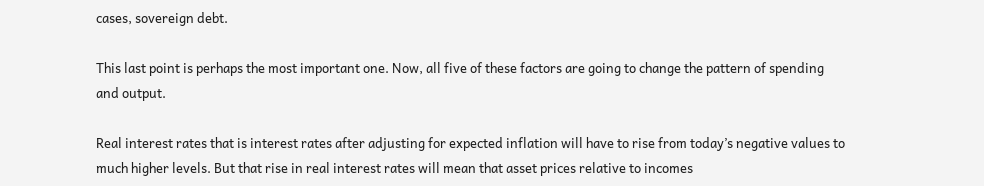cases, sovereign debt.

This last point is perhaps the most important one. Now, all five of these factors are going to change the pattern of spending and output.

Real interest rates that is interest rates after adjusting for expected inflation will have to rise from today’s negative values to much higher levels. But that rise in real interest rates will mean that asset prices relative to incomes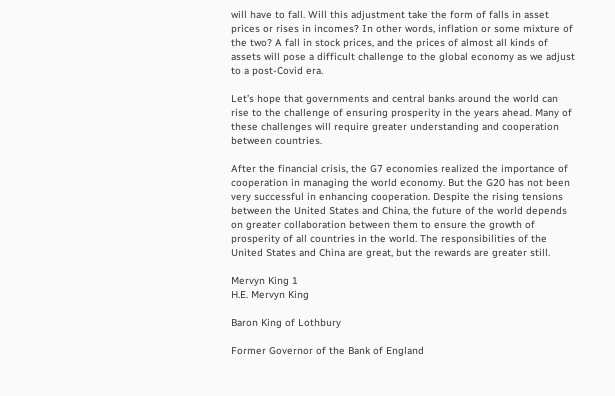will have to fall. Will this adjustment take the form of falls in asset prices or rises in incomes? In other words, inflation or some mixture of the two? A fall in stock prices, and the prices of almost all kinds of assets will pose a difficult challenge to the global economy as we adjust to a post-Covid era.

Let’s hope that governments and central banks around the world can rise to the challenge of ensuring prosperity in the years ahead. Many of these challenges will require greater understanding and cooperation between countries.

After the financial crisis, the G7 economies realized the importance of cooperation in managing the world economy. But the G20 has not been very successful in enhancing cooperation. Despite the rising tensions between the United States and China, the future of the world depends on greater collaboration between them to ensure the growth of prosperity of all countries in the world. The responsibilities of the United States and China are great, but the rewards are greater still.

Mervyn King 1
H.E. Mervyn King

Baron King of Lothbury

Former Governor of the Bank of England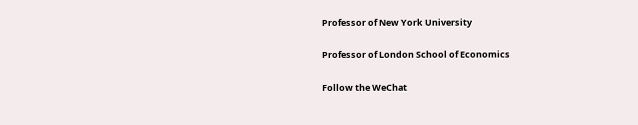Professor of New York University

Professor of London School of Economics

Follow the WeChat